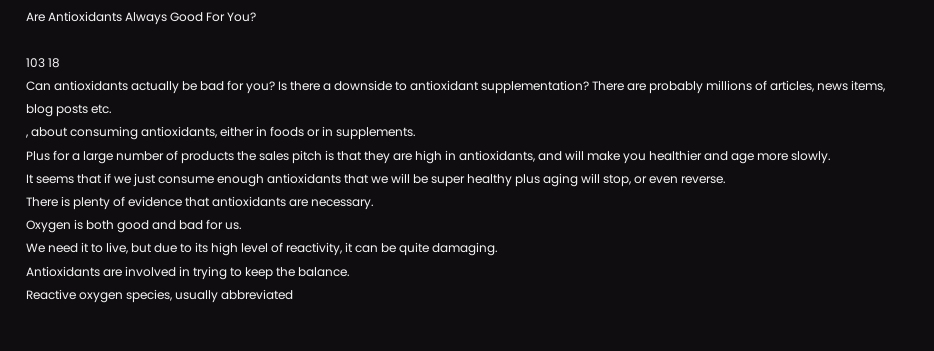Are Antioxidants Always Good For You?

103 18
Can antioxidants actually be bad for you? Is there a downside to antioxidant supplementation? There are probably millions of articles, news items, blog posts etc.
, about consuming antioxidants, either in foods or in supplements.
Plus for a large number of products the sales pitch is that they are high in antioxidants, and will make you healthier and age more slowly.
It seems that if we just consume enough antioxidants that we will be super healthy plus aging will stop, or even reverse.
There is plenty of evidence that antioxidants are necessary.
Oxygen is both good and bad for us.
We need it to live, but due to its high level of reactivity, it can be quite damaging.
Antioxidants are involved in trying to keep the balance.
Reactive oxygen species, usually abbreviated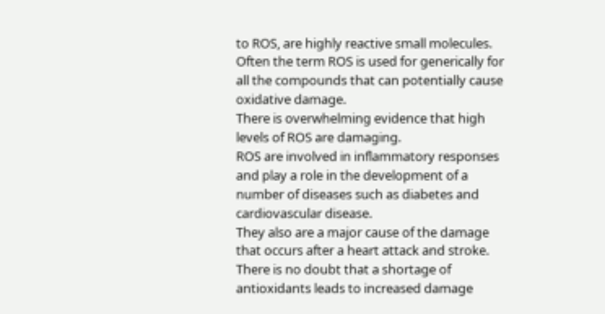to ROS, are highly reactive small molecules.
Often the term ROS is used for generically for all the compounds that can potentially cause oxidative damage.
There is overwhelming evidence that high levels of ROS are damaging.
ROS are involved in inflammatory responses and play a role in the development of a number of diseases such as diabetes and cardiovascular disease.
They also are a major cause of the damage that occurs after a heart attack and stroke.
There is no doubt that a shortage of antioxidants leads to increased damage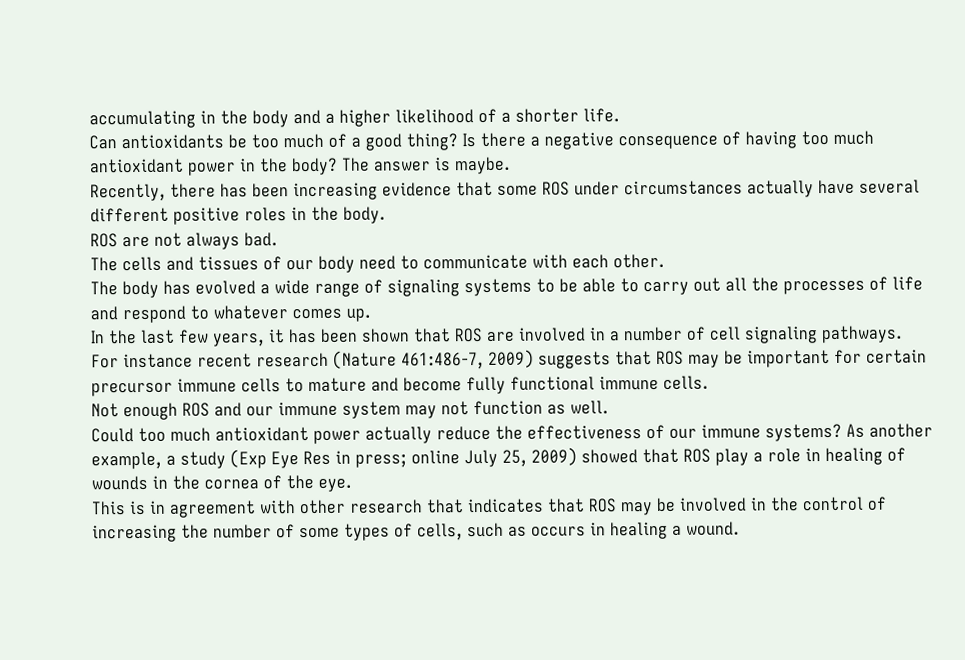accumulating in the body and a higher likelihood of a shorter life.
Can antioxidants be too much of a good thing? Is there a negative consequence of having too much antioxidant power in the body? The answer is maybe.
Recently, there has been increasing evidence that some ROS under circumstances actually have several different positive roles in the body.
ROS are not always bad.
The cells and tissues of our body need to communicate with each other.
The body has evolved a wide range of signaling systems to be able to carry out all the processes of life and respond to whatever comes up.
In the last few years, it has been shown that ROS are involved in a number of cell signaling pathways.
For instance recent research (Nature 461:486-7, 2009) suggests that ROS may be important for certain precursor immune cells to mature and become fully functional immune cells.
Not enough ROS and our immune system may not function as well.
Could too much antioxidant power actually reduce the effectiveness of our immune systems? As another example, a study (Exp Eye Res in press; online July 25, 2009) showed that ROS play a role in healing of wounds in the cornea of the eye.
This is in agreement with other research that indicates that ROS may be involved in the control of increasing the number of some types of cells, such as occurs in healing a wound.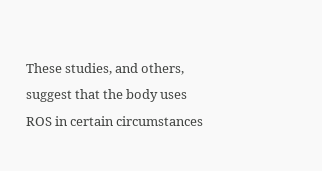These studies, and others, suggest that the body uses ROS in certain circumstances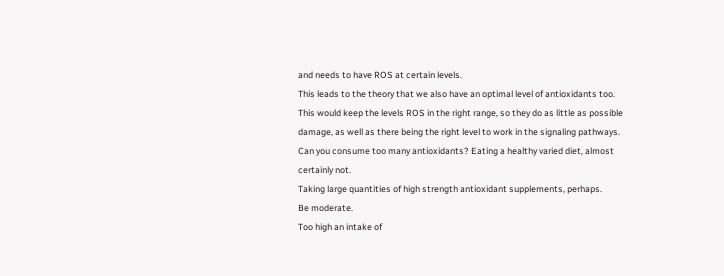and needs to have ROS at certain levels.
This leads to the theory that we also have an optimal level of antioxidants too.
This would keep the levels ROS in the right range, so they do as little as possible damage, as well as there being the right level to work in the signaling pathways.
Can you consume too many antioxidants? Eating a healthy varied diet, almost certainly not.
Taking large quantities of high strength antioxidant supplements, perhaps.
Be moderate.
Too high an intake of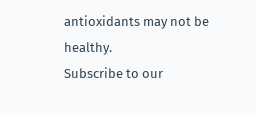antioxidants may not be healthy.
Subscribe to our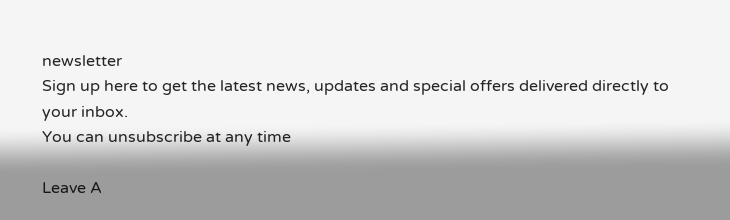newsletter
Sign up here to get the latest news, updates and special offers delivered directly to your inbox.
You can unsubscribe at any time

Leave A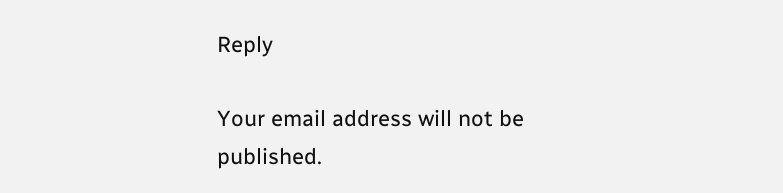Reply

Your email address will not be published.